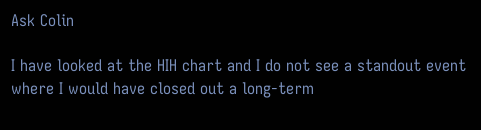Ask Colin

I have looked at the HIH chart and I do not see a standout event where I would have closed out a long-term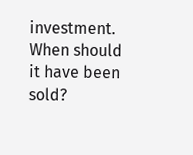investment. When should it have been sold?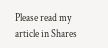Please read my article in Shares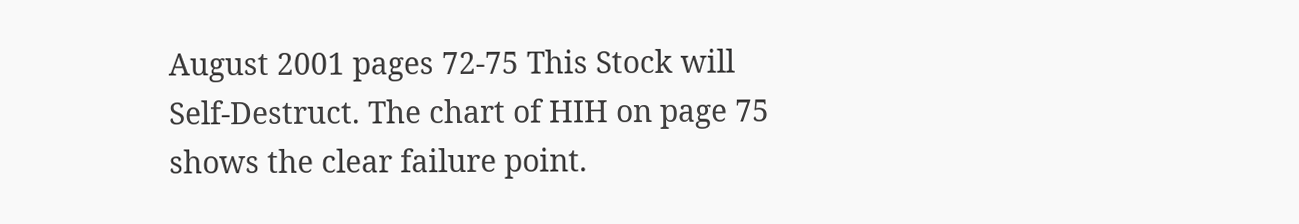August 2001 pages 72-75 This Stock will Self-Destruct. The chart of HIH on page 75 shows the clear failure point.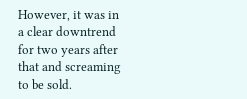However, it was in a clear downtrend for two years after that and screaming to be sold.